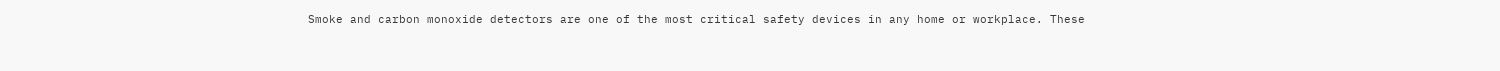Smoke and carbon monoxide detectors are one of the most critical safety devices in any home or workplace. These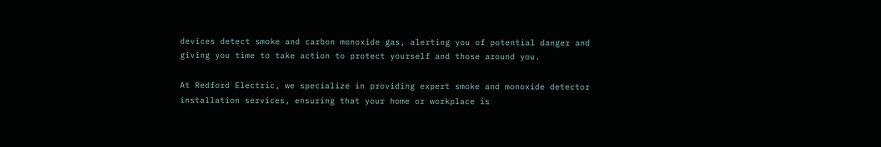devices detect smoke and carbon monoxide gas, alerting you of potential danger and giving you time to take action to protect yourself and those around you.

At Redford Electric, we specialize in providing expert smoke and monoxide detector installation services, ensuring that your home or workplace is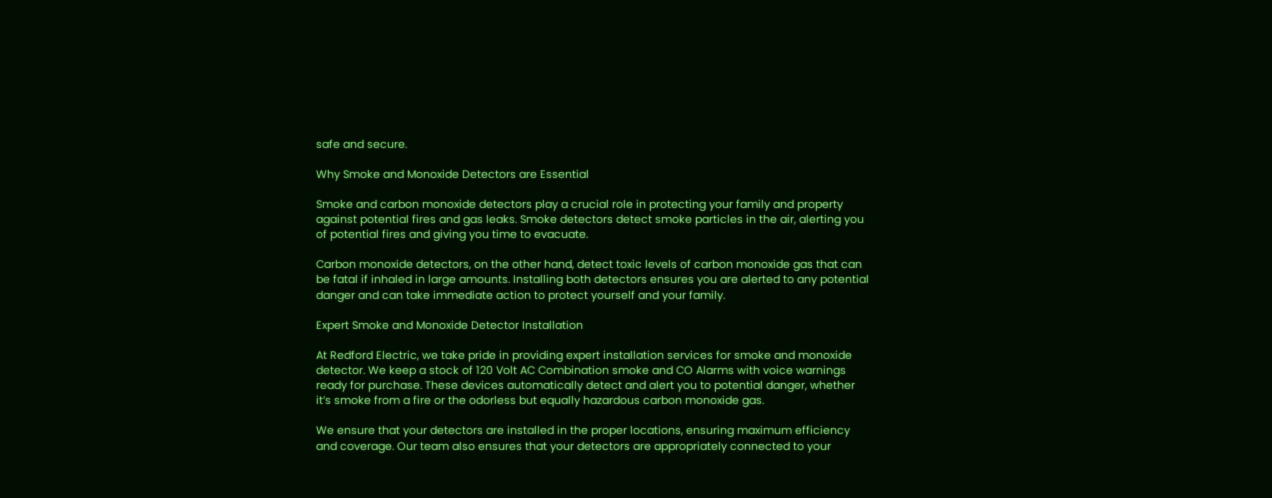safe and secure.

Why Smoke and Monoxide Detectors are Essential

Smoke and carbon monoxide detectors play a crucial role in protecting your family and property against potential fires and gas leaks. Smoke detectors detect smoke particles in the air, alerting you of potential fires and giving you time to evacuate.

Carbon monoxide detectors, on the other hand, detect toxic levels of carbon monoxide gas that can be fatal if inhaled in large amounts. Installing both detectors ensures you are alerted to any potential danger and can take immediate action to protect yourself and your family.

Expert Smoke and Monoxide Detector Installation

At Redford Electric, we take pride in providing expert installation services for smoke and monoxide detector. We keep a stock of 120 Volt AC Combination smoke and CO Alarms with voice warnings ready for purchase. These devices automatically detect and alert you to potential danger, whether it’s smoke from a fire or the odorless but equally hazardous carbon monoxide gas.

We ensure that your detectors are installed in the proper locations, ensuring maximum efficiency and coverage. Our team also ensures that your detectors are appropriately connected to your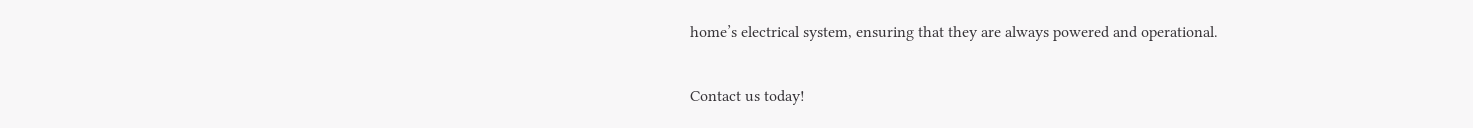home’s electrical system, ensuring that they are always powered and operational.

Contact us today!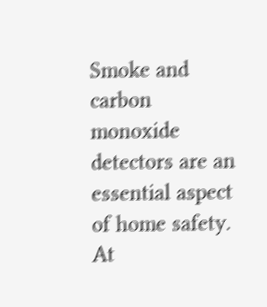Smoke and carbon monoxide detectors are an essential aspect of home safety. At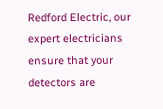Redford Electric, our expert electricians ensure that your detectors are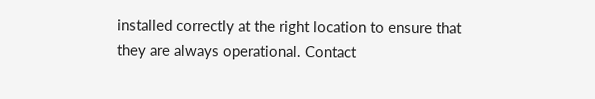installed correctly at the right location to ensure that they are always operational. Contact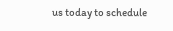us today to schedule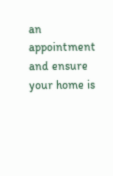an appointment and ensure your home is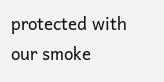protected with our smoke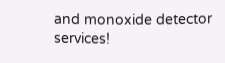and monoxide detector services!